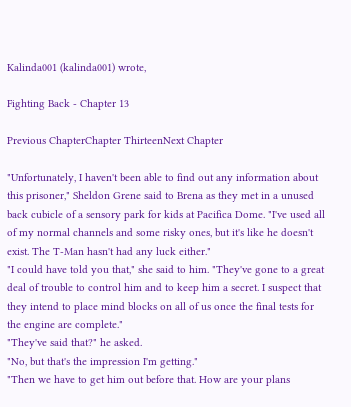Kalinda001 (kalinda001) wrote,

Fighting Back - Chapter 13

Previous ChapterChapter ThirteenNext Chapter

"Unfortunately, I haven't been able to find out any information about this prisoner," Sheldon Grene said to Brena as they met in a unused back cubicle of a sensory park for kids at Pacifica Dome. "I've used all of my normal channels and some risky ones, but it's like he doesn't exist. The T-Man hasn't had any luck either."
"I could have told you that," she said to him. "They've gone to a great deal of trouble to control him and to keep him a secret. I suspect that they intend to place mind blocks on all of us once the final tests for the engine are complete."
"They've said that?" he asked.
"No, but that's the impression I'm getting."
"Then we have to get him out before that. How are your plans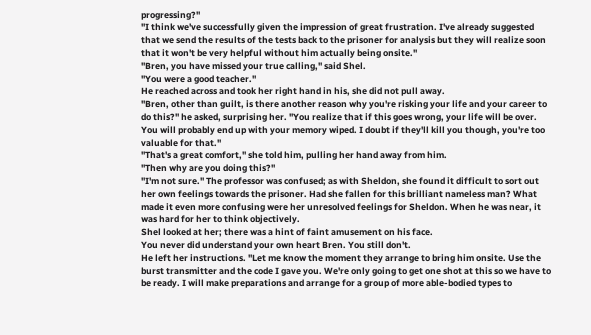progressing?"
"I think we've successfully given the impression of great frustration. I've already suggested that we send the results of the tests back to the prisoner for analysis but they will realize soon that it won't be very helpful without him actually being onsite."
"Bren, you have missed your true calling," said Shel.
"You were a good teacher."
He reached across and took her right hand in his, she did not pull away.
"Bren, other than guilt, is there another reason why you're risking your life and your career to do this?" he asked, surprising her. "You realize that if this goes wrong, your life will be over. You will probably end up with your memory wiped. I doubt if they'll kill you though, you're too valuable for that."
"That's a great comfort," she told him, pulling her hand away from him.
"Then why are you doing this?"
"I'm not sure." The professor was confused; as with Sheldon, she found it difficult to sort out her own feelings towards the prisoner. Had she fallen for this brilliant nameless man? What made it even more confusing were her unresolved feelings for Sheldon. When he was near, it was hard for her to think objectively.
Shel looked at her; there was a hint of faint amusement on his face.
You never did understand your own heart Bren. You still don't.
He left her instructions. "Let me know the moment they arrange to bring him onsite. Use the burst transmitter and the code I gave you. We're only going to get one shot at this so we have to be ready. I will make preparations and arrange for a group of more able-bodied types to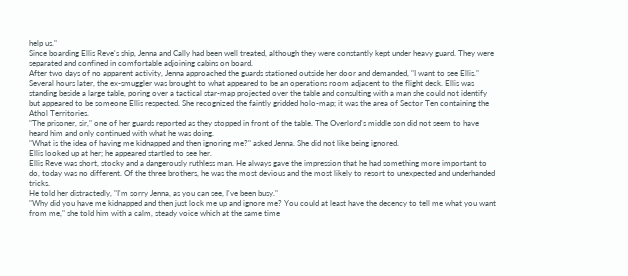help us."
Since boarding Ellis Reve's ship, Jenna and Cally had been well treated, although they were constantly kept under heavy guard. They were separated and confined in comfortable adjoining cabins on board.
After two days of no apparent activity, Jenna approached the guards stationed outside her door and demanded, "I want to see Ellis."
Several hours later, the ex-smuggler was brought to what appeared to be an operations room adjacent to the flight deck. Ellis was standing beside a large table, poring over a tactical star-map projected over the table and consulting with a man she could not identify but appeared to be someone Ellis respected. She recognized the faintly gridded holo-map; it was the area of Sector Ten containing the Athol Territories.
"The prisoner, sir," one of her guards reported as they stopped in front of the table. The Overlord's middle son did not seem to have heard him and only continued with what he was doing.
"What is the idea of having me kidnapped and then ignoring me?" asked Jenna. She did not like being ignored.
Ellis looked up at her; he appeared startled to see her.
Ellis Reve was short, stocky and a dangerously ruthless man. He always gave the impression that he had something more important to do, today was no different. Of the three brothers, he was the most devious and the most likely to resort to unexpected and underhanded tricks.
He told her distractedly, "I'm sorry Jenna, as you can see, I've been busy."
"Why did you have me kidnapped and then just lock me up and ignore me? You could at least have the decency to tell me what you want from me," she told him with a calm, steady voice which at the same time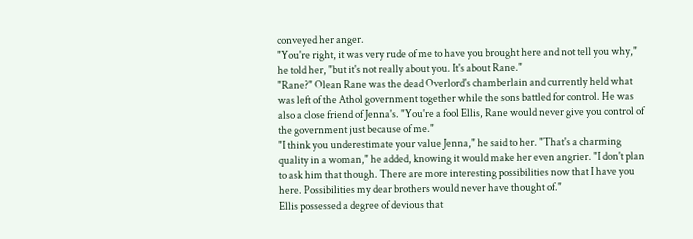conveyed her anger.
"You're right, it was very rude of me to have you brought here and not tell you why," he told her, "but it's not really about you. It's about Rane."
"Rane?" Olean Rane was the dead Overlord's chamberlain and currently held what was left of the Athol government together while the sons battled for control. He was also a close friend of Jenna's. "You're a fool Ellis, Rane would never give you control of the government just because of me."
"I think you underestimate your value Jenna," he said to her. "That's a charming quality in a woman," he added, knowing it would make her even angrier. "I don't plan to ask him that though. There are more interesting possibilities now that I have you here. Possibilities my dear brothers would never have thought of."
Ellis possessed a degree of devious that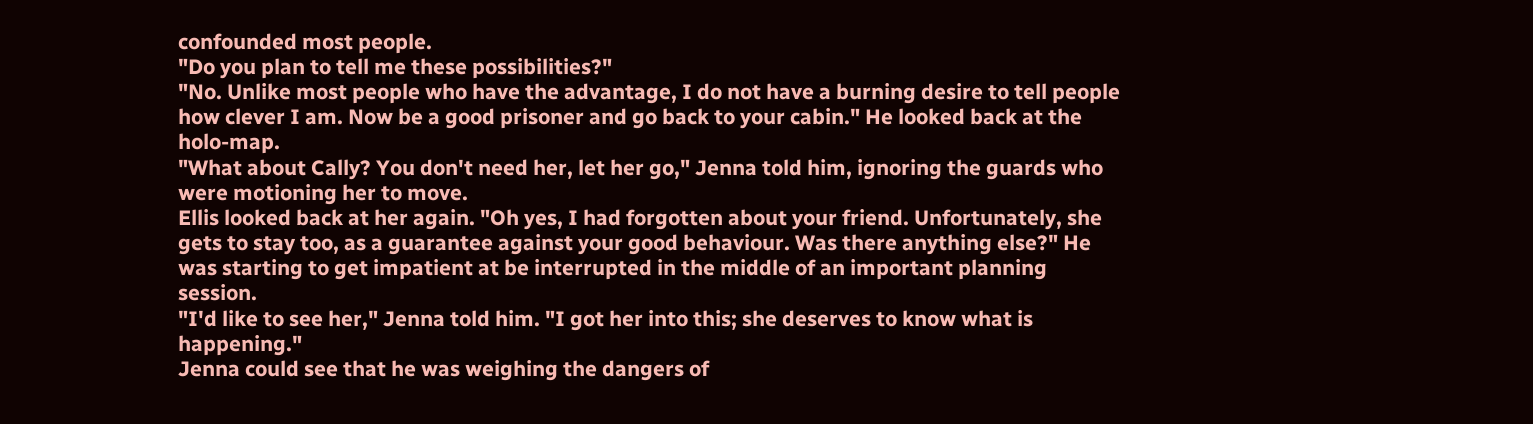confounded most people.
"Do you plan to tell me these possibilities?"
"No. Unlike most people who have the advantage, I do not have a burning desire to tell people how clever I am. Now be a good prisoner and go back to your cabin." He looked back at the holo-map.
"What about Cally? You don't need her, let her go," Jenna told him, ignoring the guards who were motioning her to move.
Ellis looked back at her again. "Oh yes, I had forgotten about your friend. Unfortunately, she gets to stay too, as a guarantee against your good behaviour. Was there anything else?" He was starting to get impatient at be interrupted in the middle of an important planning session.
"I'd like to see her," Jenna told him. "I got her into this; she deserves to know what is happening."
Jenna could see that he was weighing the dangers of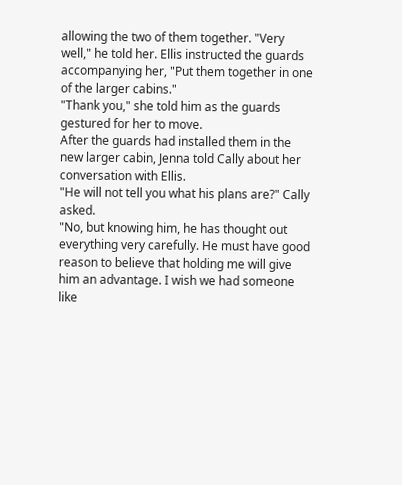allowing the two of them together. "Very well," he told her. Ellis instructed the guards accompanying her, "Put them together in one of the larger cabins."
"Thank you," she told him as the guards gestured for her to move.
After the guards had installed them in the new larger cabin, Jenna told Cally about her conversation with Ellis.
"He will not tell you what his plans are?" Cally asked.
"No, but knowing him, he has thought out everything very carefully. He must have good reason to believe that holding me will give him an advantage. I wish we had someone like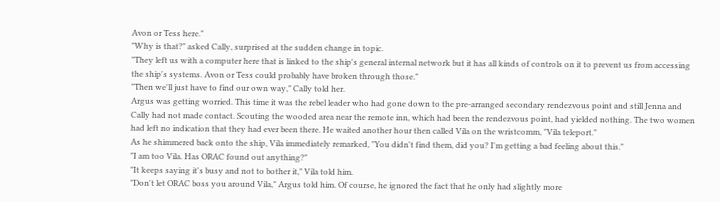Avon or Tess here."
"Why is that?" asked Cally, surprised at the sudden change in topic.
"They left us with a computer here that is linked to the ship's general internal network but it has all kinds of controls on it to prevent us from accessing the ship's systems. Avon or Tess could probably have broken through those."
"Then we'll just have to find our own way," Cally told her.
Argus was getting worried. This time it was the rebel leader who had gone down to the pre-arranged secondary rendezvous point and still Jenna and Cally had not made contact. Scouting the wooded area near the remote inn, which had been the rendezvous point, had yielded nothing. The two women had left no indication that they had ever been there. He waited another hour then called Vila on the wristcomm, "Vila teleport."
As he shimmered back onto the ship, Vila immediately remarked, "You didn't find them, did you? I'm getting a bad feeling about this."
"I am too Vila. Has ORAC found out anything?"
"It keeps saying it's busy and not to bother it," Vila told him.
"Don't let ORAC boss you around Vila," Argus told him. Of course, he ignored the fact that he only had slightly more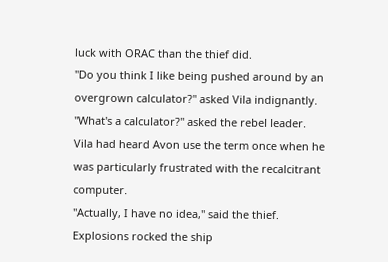luck with ORAC than the thief did.
"Do you think I like being pushed around by an overgrown calculator?" asked Vila indignantly.
"What's a calculator?" asked the rebel leader.
Vila had heard Avon use the term once when he was particularly frustrated with the recalcitrant computer.
"Actually, I have no idea," said the thief.
Explosions rocked the ship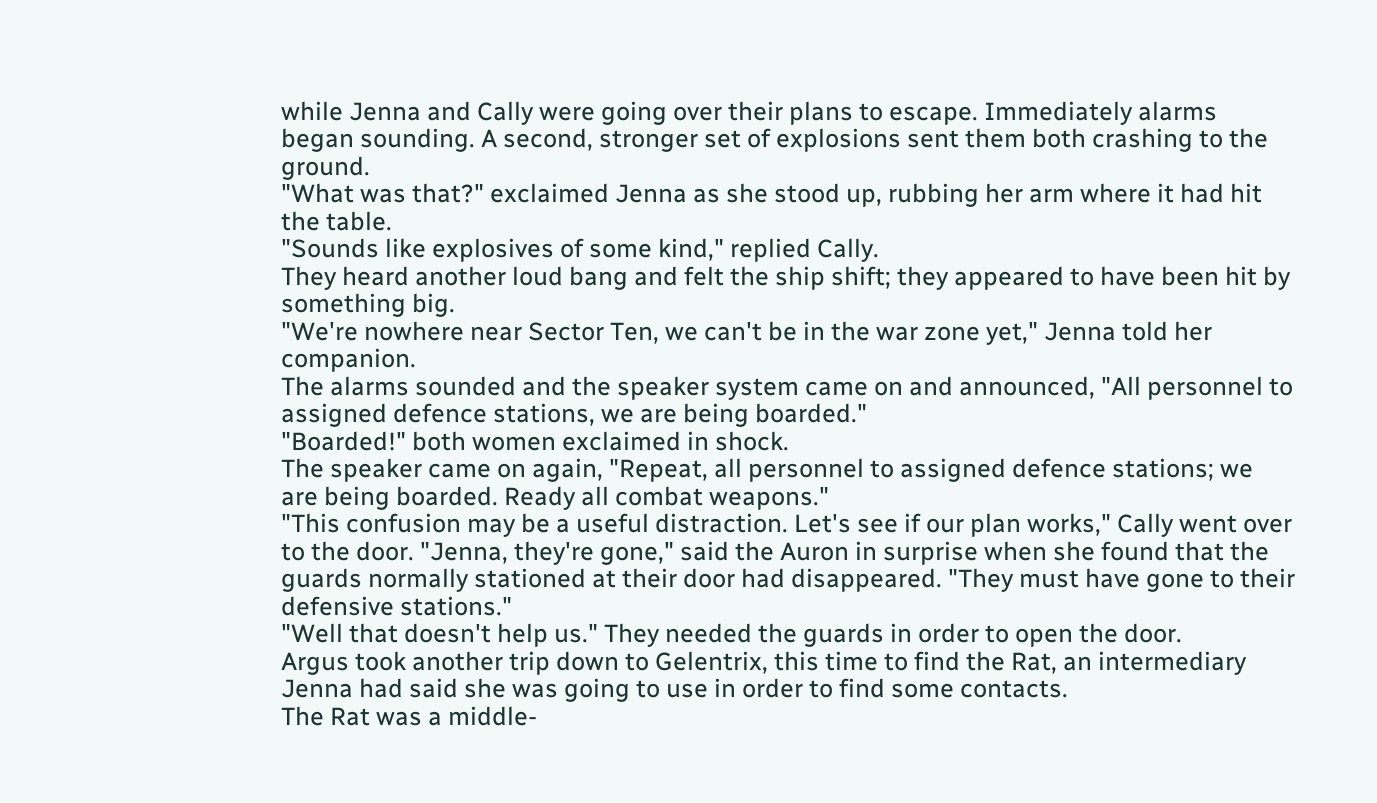while Jenna and Cally were going over their plans to escape. Immediately alarms began sounding. A second, stronger set of explosions sent them both crashing to the ground.
"What was that?" exclaimed Jenna as she stood up, rubbing her arm where it had hit the table.
"Sounds like explosives of some kind," replied Cally.
They heard another loud bang and felt the ship shift; they appeared to have been hit by something big.
"We're nowhere near Sector Ten, we can't be in the war zone yet," Jenna told her companion.
The alarms sounded and the speaker system came on and announced, "All personnel to assigned defence stations, we are being boarded."
"Boarded!" both women exclaimed in shock.
The speaker came on again, "Repeat, all personnel to assigned defence stations; we are being boarded. Ready all combat weapons."
"This confusion may be a useful distraction. Let's see if our plan works," Cally went over to the door. "Jenna, they're gone," said the Auron in surprise when she found that the guards normally stationed at their door had disappeared. "They must have gone to their defensive stations."
"Well that doesn't help us." They needed the guards in order to open the door.
Argus took another trip down to Gelentrix, this time to find the Rat, an intermediary Jenna had said she was going to use in order to find some contacts.
The Rat was a middle-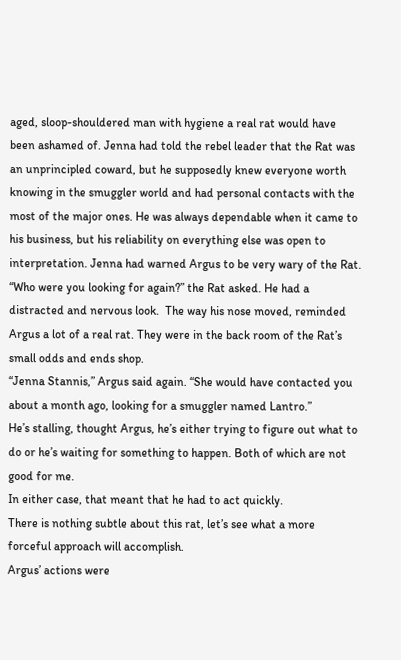aged, sloop-shouldered man with hygiene a real rat would have been ashamed of. Jenna had told the rebel leader that the Rat was an unprincipled coward, but he supposedly knew everyone worth knowing in the smuggler world and had personal contacts with the most of the major ones. He was always dependable when it came to his business, but his reliability on everything else was open to interpretation. Jenna had warned Argus to be very wary of the Rat.
“Who were you looking for again?” the Rat asked. He had a distracted and nervous look.  The way his nose moved, reminded Argus a lot of a real rat. They were in the back room of the Rat’s small odds and ends shop.
“Jenna Stannis,” Argus said again. “She would have contacted you about a month ago, looking for a smuggler named Lantro.”
He’s stalling, thought Argus, he’s either trying to figure out what to do or he’s waiting for something to happen. Both of which are not good for me.
In either case, that meant that he had to act quickly.
There is nothing subtle about this rat, let’s see what a more forceful approach will accomplish.
Argus’ actions were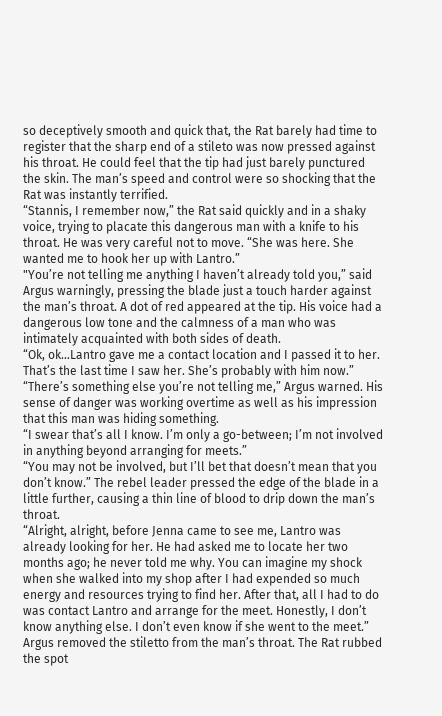so deceptively smooth and quick that, the Rat barely had time to register that the sharp end of a stileto was now pressed against his throat. He could feel that the tip had just barely punctured the skin. The man’s speed and control were so shocking that the Rat was instantly terrified.
“Stannis, I remember now,” the Rat said quickly and in a shaky voice, trying to placate this dangerous man with a knife to his throat. He was very careful not to move. “She was here. She wanted me to hook her up with Lantro.”
"You’re not telling me anything I haven’t already told you,” said Argus warningly, pressing the blade just a touch harder against the man’s throat. A dot of red appeared at the tip. His voice had a dangerous low tone and the calmness of a man who was intimately acquainted with both sides of death.
“Ok, ok…Lantro gave me a contact location and I passed it to her. That’s the last time I saw her. She’s probably with him now.”
“There’s something else you’re not telling me,” Argus warned. His sense of danger was working overtime as well as his impression that this man was hiding something.
“I swear that’s all I know. I’m only a go-between; I’m not involved in anything beyond arranging for meets.”
“You may not be involved, but I’ll bet that doesn’t mean that you don’t know.” The rebel leader pressed the edge of the blade in a little further, causing a thin line of blood to drip down the man’s throat.
“Alright, alright, before Jenna came to see me, Lantro was already looking for her. He had asked me to locate her two months ago; he never told me why. You can imagine my shock when she walked into my shop after I had expended so much energy and resources trying to find her. After that, all I had to do was contact Lantro and arrange for the meet. Honestly, I don’t know anything else. I don’t even know if she went to the meet.”
Argus removed the stiletto from the man’s throat. The Rat rubbed the spot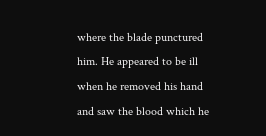where the blade punctured him. He appeared to be ill when he removed his hand and saw the blood which he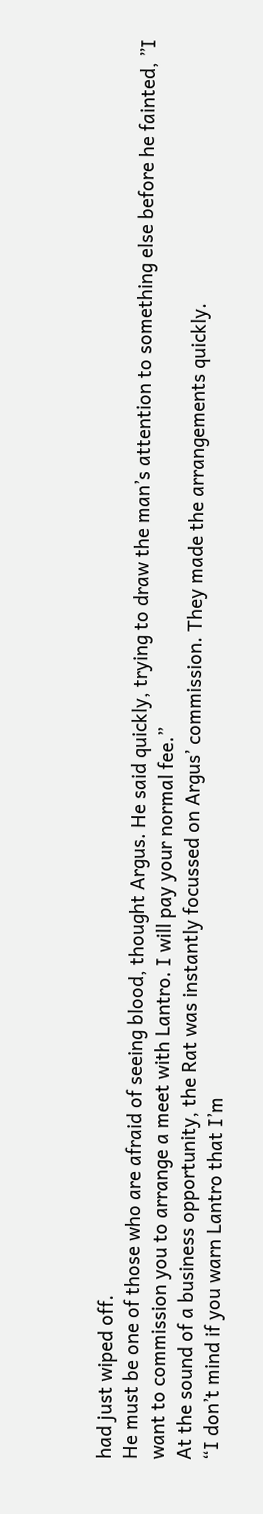had just wiped off.
He must be one of those who are afraid of seeing blood, thought Argus. He said quickly, trying to draw the man’s attention to something else before he fainted, ”I want to commission you to arrange a meet with Lantro. I will pay your normal fee.”
At the sound of a business opportunity, the Rat was instantly focussed on Argus’ commission. They made the arrangements quickly.
“I don’t mind if you warn Lantro that I’m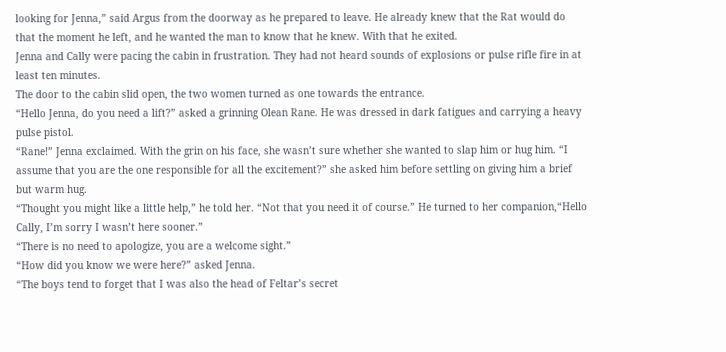looking for Jenna,” said Argus from the doorway as he prepared to leave. He already knew that the Rat would do that the moment he left, and he wanted the man to know that he knew. With that he exited.
Jenna and Cally were pacing the cabin in frustration. They had not heard sounds of explosions or pulse rifle fire in at least ten minutes.
The door to the cabin slid open, the two women turned as one towards the entrance.
“Hello Jenna, do you need a lift?” asked a grinning Olean Rane. He was dressed in dark fatigues and carrying a heavy pulse pistol.
“Rane!” Jenna exclaimed. With the grin on his face, she wasn’t sure whether she wanted to slap him or hug him. “I assume that you are the one responsible for all the excitement?” she asked him before settling on giving him a brief but warm hug.
“Thought you might like a little help,” he told her. “Not that you need it of course.” He turned to her companion,“Hello Cally, I’m sorry I wasn’t here sooner.”
“There is no need to apologize, you are a welcome sight.”
“How did you know we were here?” asked Jenna.
“The boys tend to forget that I was also the head of Feltar’s secret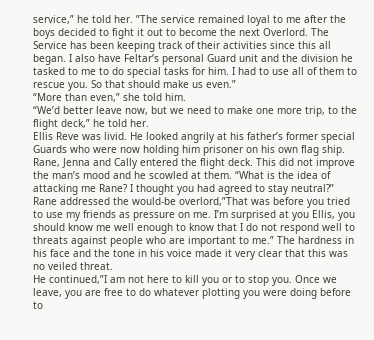service,” he told her. ”The service remained loyal to me after the boys decided to fight it out to become the next Overlord. The Service has been keeping track of their activities since this all began. I also have Feltar’s personal Guard unit and the division he tasked to me to do special tasks for him. I had to use all of them to rescue you. So that should make us even.”
“More than even,” she told him.
“We’d better leave now, but we need to make one more trip, to the flight deck,” he told her.
Ellis Reve was livid. He looked angrily at his father’s former special Guards who were now holding him prisoner on his own flag ship.
Rane, Jenna and Cally entered the flight deck. This did not improve the man’s mood and he scowled at them. “What is the idea of attacking me Rane? I thought you had agreed to stay neutral?”
Rane addressed the would-be overlord,”That was before you tried to use my friends as pressure on me. I’m surprised at you Ellis, you should know me well enough to know that I do not respond well to threats against people who are important to me.” The hardness in his face and the tone in his voice made it very clear that this was no veiled threat.
He continued,”I am not here to kill you or to stop you. Once we leave, you are free to do whatever plotting you were doing before to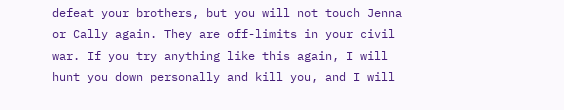defeat your brothers, but you will not touch Jenna or Cally again. They are off-limits in your civil war. If you try anything like this again, I will hunt you down personally and kill you, and I will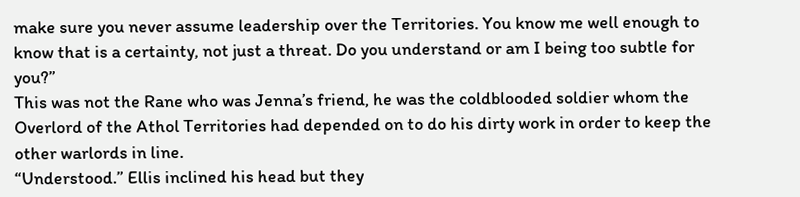make sure you never assume leadership over the Territories. You know me well enough to know that is a certainty, not just a threat. Do you understand or am I being too subtle for you?”
This was not the Rane who was Jenna’s friend, he was the coldblooded soldier whom the Overlord of the Athol Territories had depended on to do his dirty work in order to keep the other warlords in line.
“Understood.” Ellis inclined his head but they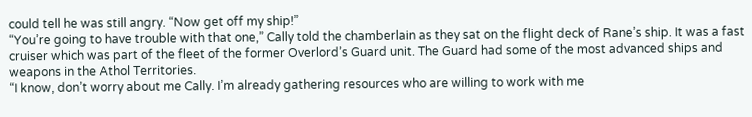could tell he was still angry. “Now get off my ship!”
“You’re going to have trouble with that one,” Cally told the chamberlain as they sat on the flight deck of Rane’s ship. It was a fast cruiser which was part of the fleet of the former Overlord’s Guard unit. The Guard had some of the most advanced ships and weapons in the Athol Territories.
“I know, don’t worry about me Cally. I’m already gathering resources who are willing to work with me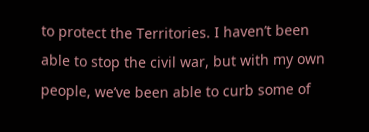to protect the Territories. I haven’t been able to stop the civil war, but with my own people, we’ve been able to curb some of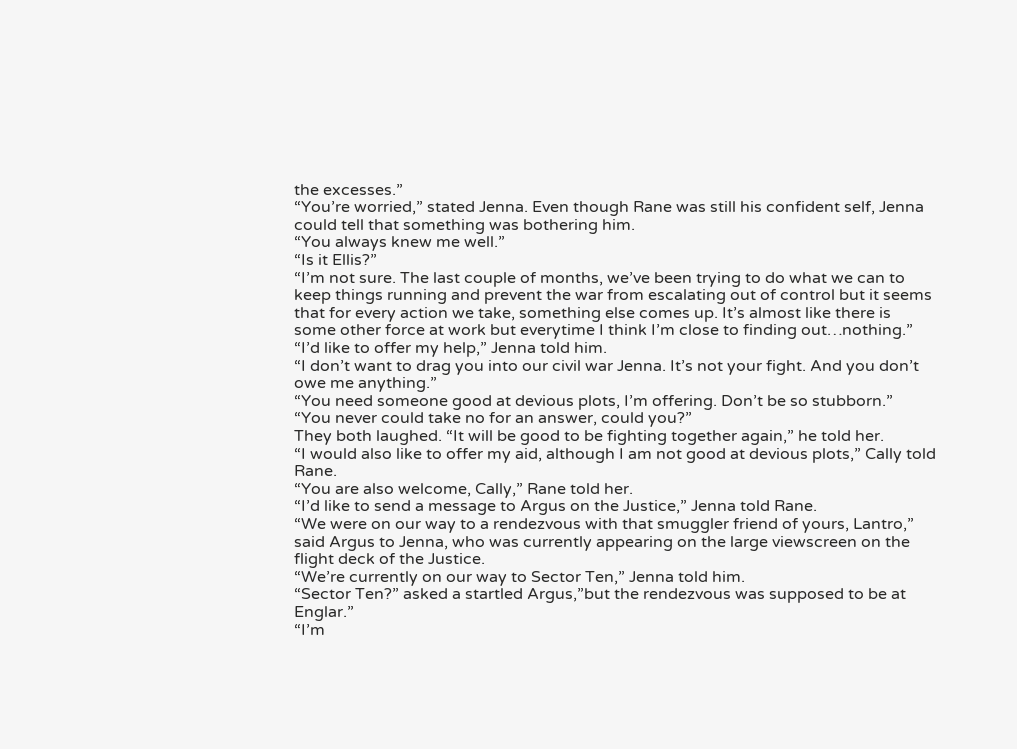the excesses.”
“You’re worried,” stated Jenna. Even though Rane was still his confident self, Jenna could tell that something was bothering him.
“You always knew me well.”
“Is it Ellis?”
“I’m not sure. The last couple of months, we’ve been trying to do what we can to keep things running and prevent the war from escalating out of control but it seems that for every action we take, something else comes up. It’s almost like there is some other force at work but everytime I think I’m close to finding out…nothing.”
“I’d like to offer my help,” Jenna told him.
“I don’t want to drag you into our civil war Jenna. It’s not your fight. And you don’t owe me anything.”
“You need someone good at devious plots, I’m offering. Don’t be so stubborn.”
“You never could take no for an answer, could you?”
They both laughed. “It will be good to be fighting together again,” he told her.
“I would also like to offer my aid, although I am not good at devious plots,” Cally told Rane.
“You are also welcome, Cally,” Rane told her.
“I’d like to send a message to Argus on the Justice,” Jenna told Rane.
“We were on our way to a rendezvous with that smuggler friend of yours, Lantro,” said Argus to Jenna, who was currently appearing on the large viewscreen on the flight deck of the Justice.
“We’re currently on our way to Sector Ten,” Jenna told him.
“Sector Ten?” asked a startled Argus,”but the rendezvous was supposed to be at Englar.”
“I’m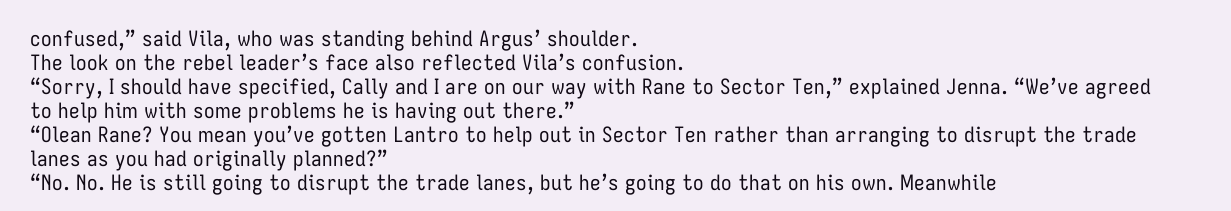confused,” said Vila, who was standing behind Argus’ shoulder.
The look on the rebel leader’s face also reflected Vila’s confusion.
“Sorry, I should have specified, Cally and I are on our way with Rane to Sector Ten,” explained Jenna. “We’ve agreed to help him with some problems he is having out there.”
“Olean Rane? You mean you’ve gotten Lantro to help out in Sector Ten rather than arranging to disrupt the trade lanes as you had originally planned?”
“No. No. He is still going to disrupt the trade lanes, but he’s going to do that on his own. Meanwhile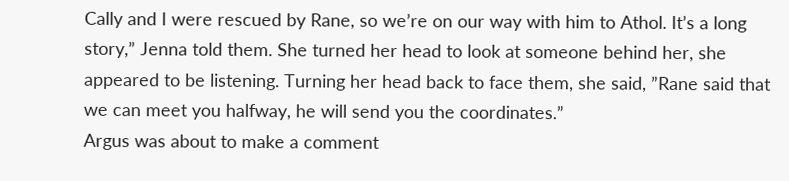Cally and I were rescued by Rane, so we’re on our way with him to Athol. It’s a long story,” Jenna told them. She turned her head to look at someone behind her, she appeared to be listening. Turning her head back to face them, she said, ”Rane said that we can meet you halfway, he will send you the coordinates.”
Argus was about to make a comment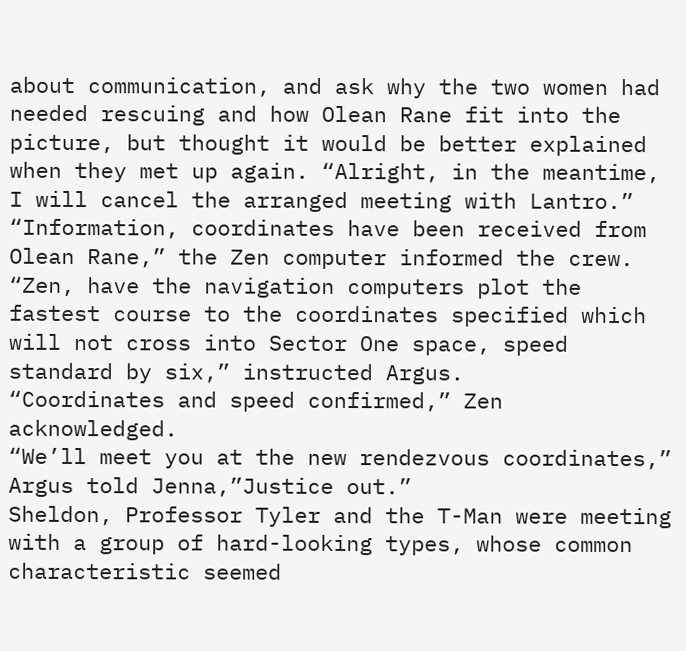about communication, and ask why the two women had needed rescuing and how Olean Rane fit into the picture, but thought it would be better explained when they met up again. “Alright, in the meantime, I will cancel the arranged meeting with Lantro.”
“Information, coordinates have been received from Olean Rane,” the Zen computer informed the crew.
“Zen, have the navigation computers plot the fastest course to the coordinates specified which will not cross into Sector One space, speed standard by six,” instructed Argus.
“Coordinates and speed confirmed,” Zen acknowledged.
“We’ll meet you at the new rendezvous coordinates,” Argus told Jenna,”Justice out.”
Sheldon, Professor Tyler and the T-Man were meeting with a group of hard-looking types, whose common characteristic seemed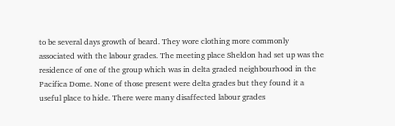to be several days growth of beard. They wore clothing more commonly associated with the labour grades. The meeting place Sheldon had set up was the residence of one of the group which was in delta graded neighbourhood in the Pacifica Dome. None of those present were delta grades but they found it a useful place to hide. There were many disaffected labour grades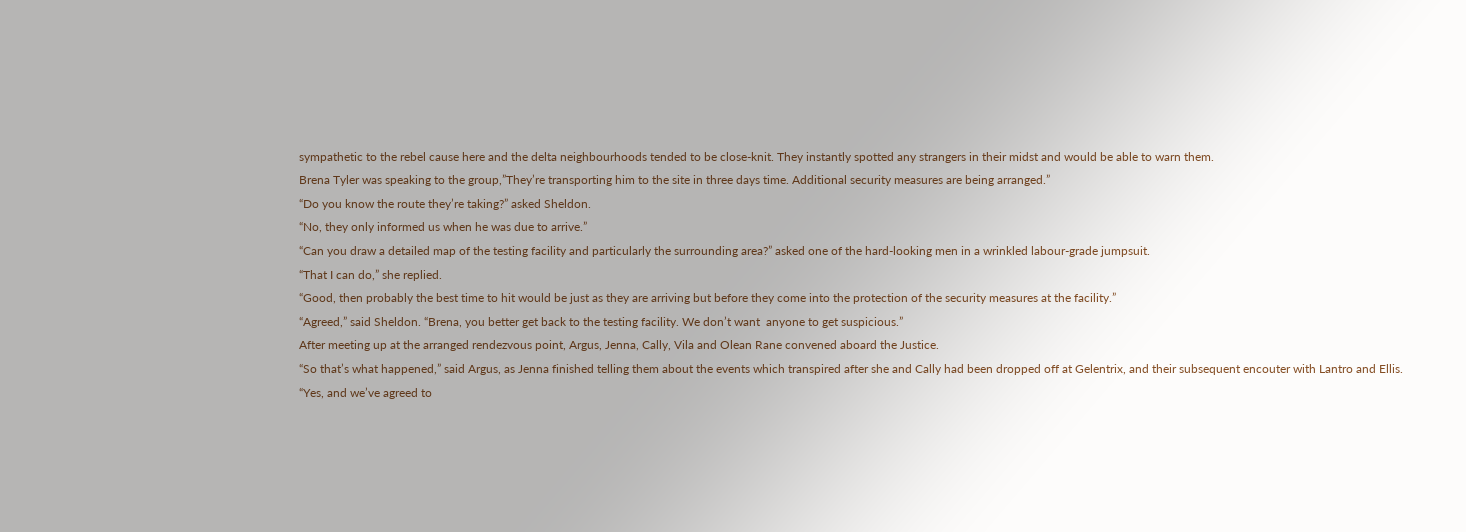sympathetic to the rebel cause here and the delta neighbourhoods tended to be close-knit. They instantly spotted any strangers in their midst and would be able to warn them.
Brena Tyler was speaking to the group,”They’re transporting him to the site in three days time. Additional security measures are being arranged.”
“Do you know the route they’re taking?” asked Sheldon.
“No, they only informed us when he was due to arrive.”
“Can you draw a detailed map of the testing facility and particularly the surrounding area?” asked one of the hard-looking men in a wrinkled labour-grade jumpsuit.
“That I can do,” she replied.
“Good, then probably the best time to hit would be just as they are arriving but before they come into the protection of the security measures at the facility.”
“Agreed,” said Sheldon. “Brena, you better get back to the testing facility. We don’t want  anyone to get suspicious.”
After meeting up at the arranged rendezvous point, Argus, Jenna, Cally, Vila and Olean Rane convened aboard the Justice.
“So that’s what happened,” said Argus, as Jenna finished telling them about the events which transpired after she and Cally had been dropped off at Gelentrix, and their subsequent encouter with Lantro and Ellis.
“Yes, and we’ve agreed to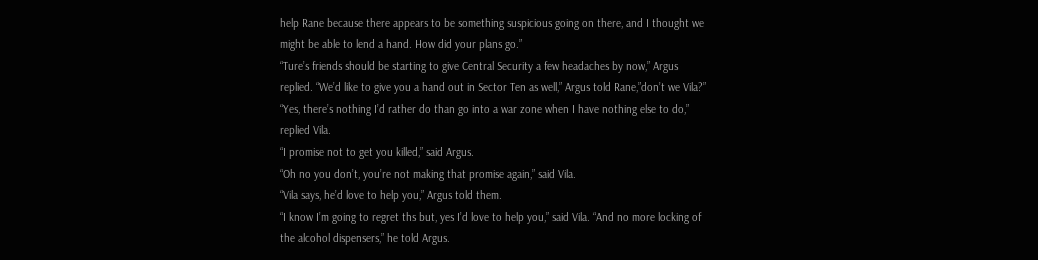help Rane because there appears to be something suspicious going on there, and I thought we might be able to lend a hand. How did your plans go.”
“Ture’s friends should be starting to give Central Security a few headaches by now,” Argus replied. “We’d like to give you a hand out in Sector Ten as well,” Argus told Rane,”don’t we Vila?”
“Yes, there’s nothing I’d rather do than go into a war zone when I have nothing else to do,” replied Vila.
“I promise not to get you killed,” said Argus.
“Oh no you don’t, you’re not making that promise again,” said Vila.
“Vila says, he’d love to help you,” Argus told them.
“I know I’m going to regret ths but, yes I’d love to help you,” said Vila. “And no more locking of the alcohol dispensers,” he told Argus.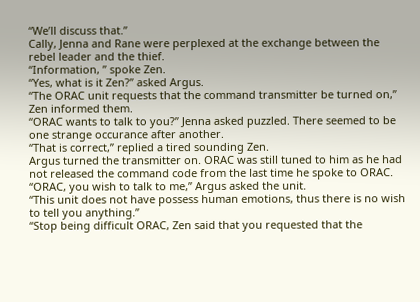“We’ll discuss that.”
Cally, Jenna and Rane were perplexed at the exchange between the rebel leader and the thief.
“Information, ” spoke Zen.
“Yes, what is it Zen?” asked Argus.
“The ORAC unit requests that the command transmitter be turned on,” Zen informed them.
“ORAC wants to talk to you?” Jenna asked puzzled. There seemed to be one strange occurance after another.
“That is correct,” replied a tired sounding Zen.
Argus turned the transmitter on. ORAC was still tuned to him as he had not released the command code from the last time he spoke to ORAC.
“ORAC, you wish to talk to me,” Argus asked the unit.
“This unit does not have possess human emotions, thus there is no wish to tell you anything.”
“Stop being difficult ORAC, Zen said that you requested that the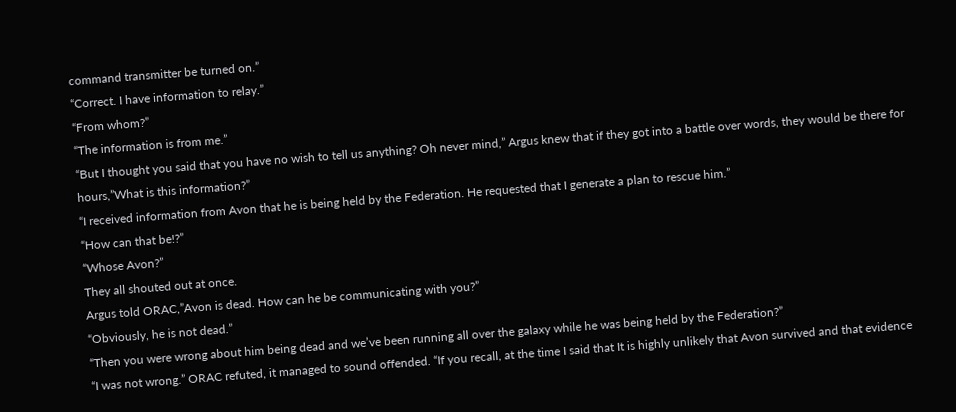command transmitter be turned on.”
“Correct. I have information to relay.”
“From whom?”
“The information is from me.”
“But I thought you said that you have no wish to tell us anything? Oh never mind,” Argus knew that if they got into a battle over words, they would be there for hours,”What is this information?”
“I received information from Avon that he is being held by the Federation. He requested that I generate a plan to rescue him.”
“How can that be!?”
“Whose Avon?”
They all shouted out at once.
Argus told ORAC,”Avon is dead. How can he be communicating with you?”
“Obviously, he is not dead.”
“Then you were wrong about him being dead and we’ve been running all over the galaxy while he was being held by the Federation?”
“I was not wrong.” ORAC refuted, it managed to sound offended. “If you recall, at the time I said that It is highly unlikely that Avon survived and that evidence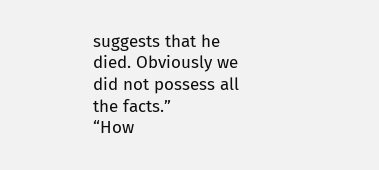suggests that he died. Obviously we did not possess all the facts.”
“How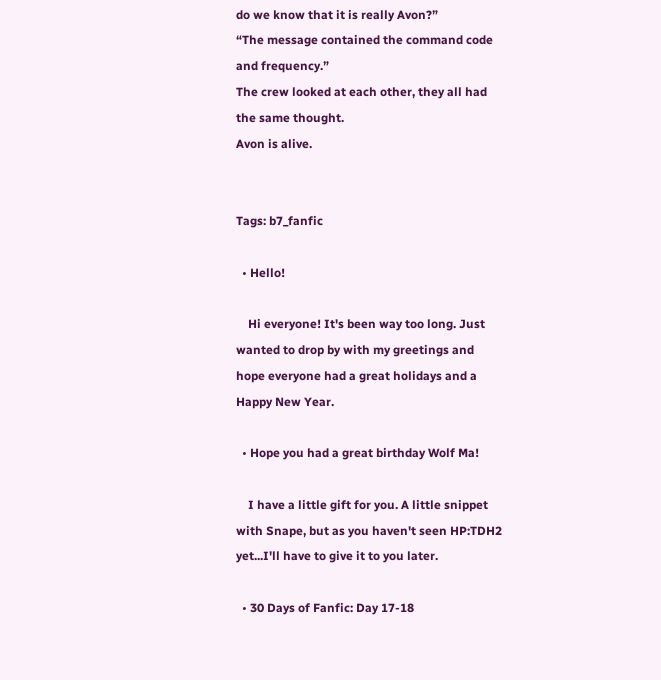do we know that it is really Avon?”
“The message contained the command code and frequency.”
The crew looked at each other, they all had the same thought.
Avon is alive.


Tags: b7_fanfic

  • Hello!

    Hi everyone! It's been way too long. Just wanted to drop by with my greetings and hope everyone had a great holidays and a Happy New Year.

  • Hope you had a great birthday Wolf Ma!

    I have a little gift for you. A little snippet with Snape, but as you haven't seen HP:TDH2 yet...I'll have to give it to you later.

  • 30 Days of Fanfic: Day 17-18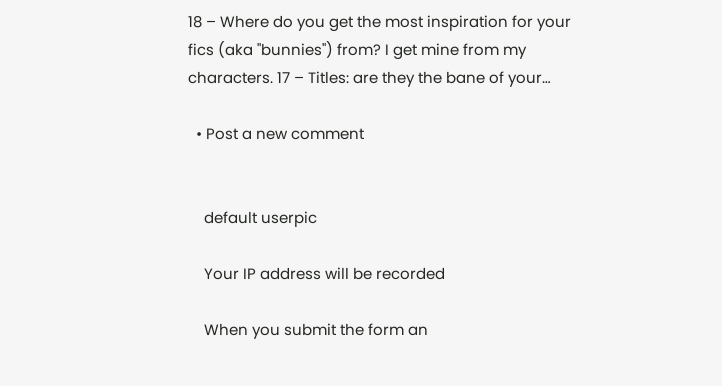18 – Where do you get the most inspiration for your fics (aka "bunnies") from? I get mine from my characters. 17 – Titles: are they the bane of your…

  • Post a new comment


    default userpic

    Your IP address will be recorded

    When you submit the form an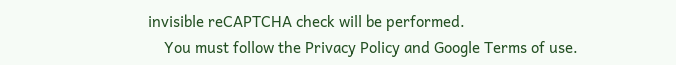invisible reCAPTCHA check will be performed.
    You must follow the Privacy Policy and Google Terms of use.